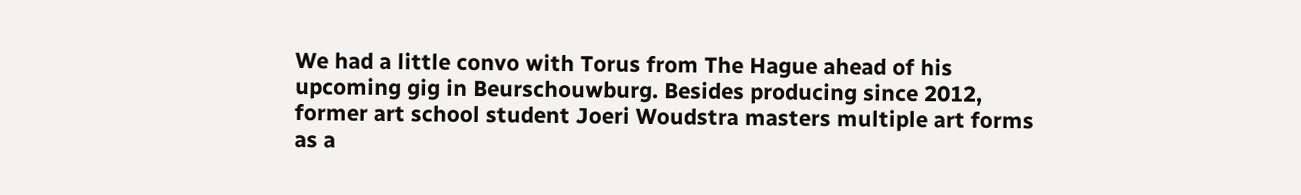We had a little convo with Torus from The Hague ahead of his upcoming gig in Beurschouwburg. Besides producing since 2012, former art school student Joeri Woudstra masters multiple art forms as a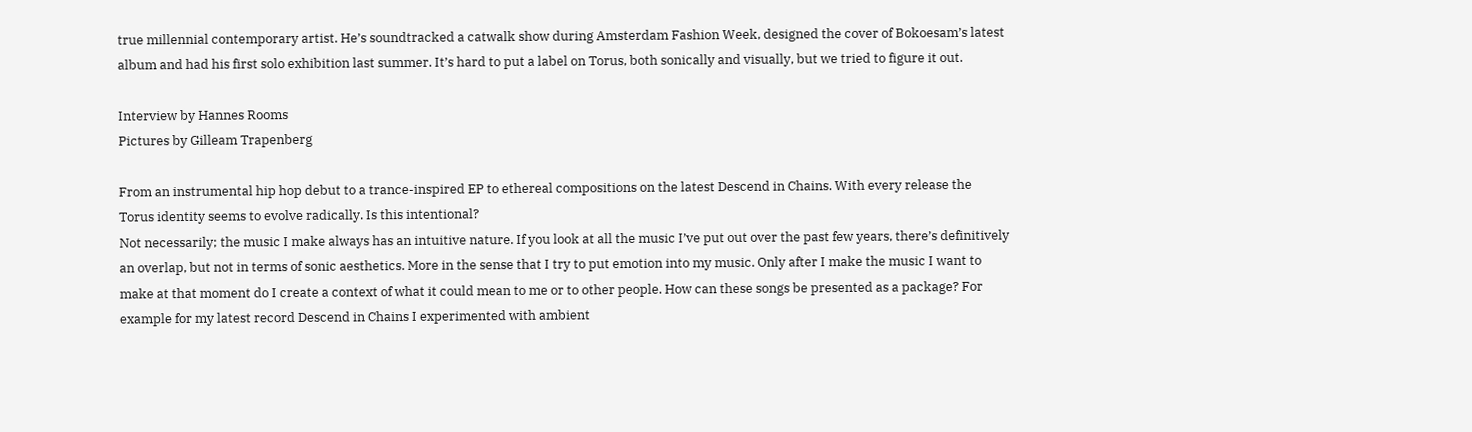true millennial contemporary artist. He’s soundtracked a catwalk show during Amsterdam Fashion Week, designed the cover of Bokoesam’s latest album and had his first solo exhibition last summer. It’s hard to put a label on Torus, both sonically and visually, but we tried to figure it out.

Interview by Hannes Rooms
Pictures by Gilleam Trapenberg

From an instrumental hip hop debut to a trance-inspired EP to ethereal compositions on the latest Descend in Chains. With every release the Torus identity seems to evolve radically. Is this intentional?
Not necessarily; the music I make always has an intuitive nature. If you look at all the music I’ve put out over the past few years, there’s definitively an overlap, but not in terms of sonic aesthetics. More in the sense that I try to put emotion into my music. Only after I make the music I want to make at that moment do I create a context of what it could mean to me or to other people. How can these songs be presented as a package? For example for my latest record Descend in Chains I experimented with ambient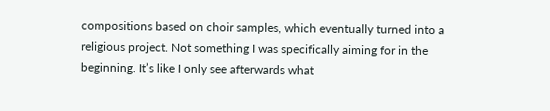compositions based on choir samples, which eventually turned into a religious project. Not something I was specifically aiming for in the beginning. It’s like I only see afterwards what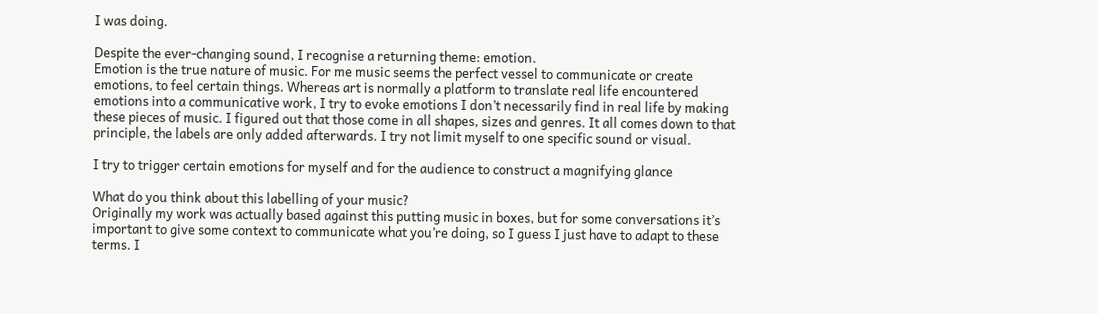I was doing.

Despite the ever-changing sound, I recognise a returning theme: emotion.
Emotion is the true nature of music. For me music seems the perfect vessel to communicate or create emotions, to feel certain things. Whereas art is normally a platform to translate real life encountered emotions into a communicative work, I try to evoke emotions I don’t necessarily find in real life by making these pieces of music. I figured out that those come in all shapes, sizes and genres. It all comes down to that principle, the labels are only added afterwards. I try not limit myself to one specific sound or visual.

I try to trigger certain emotions for myself and for the audience to construct a magnifying glance

What do you think about this labelling of your music?
Originally my work was actually based against this putting music in boxes, but for some conversations it’s important to give some context to communicate what you’re doing, so I guess I just have to adapt to these terms. I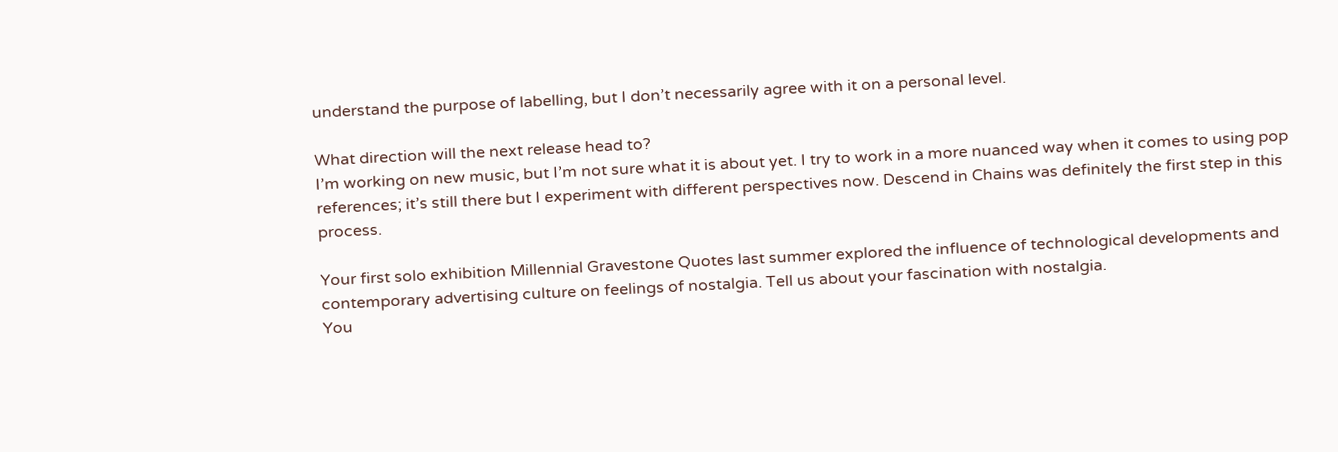understand the purpose of labelling, but I don’t necessarily agree with it on a personal level.

What direction will the next release head to?
I’m working on new music, but I’m not sure what it is about yet. I try to work in a more nuanced way when it comes to using pop references; it’s still there but I experiment with different perspectives now. Descend in Chains was definitely the first step in this process.

Your first solo exhibition Millennial Gravestone Quotes last summer explored the influence of technological developments and contemporary advertising culture on feelings of nostalgia. Tell us about your fascination with nostalgia.
You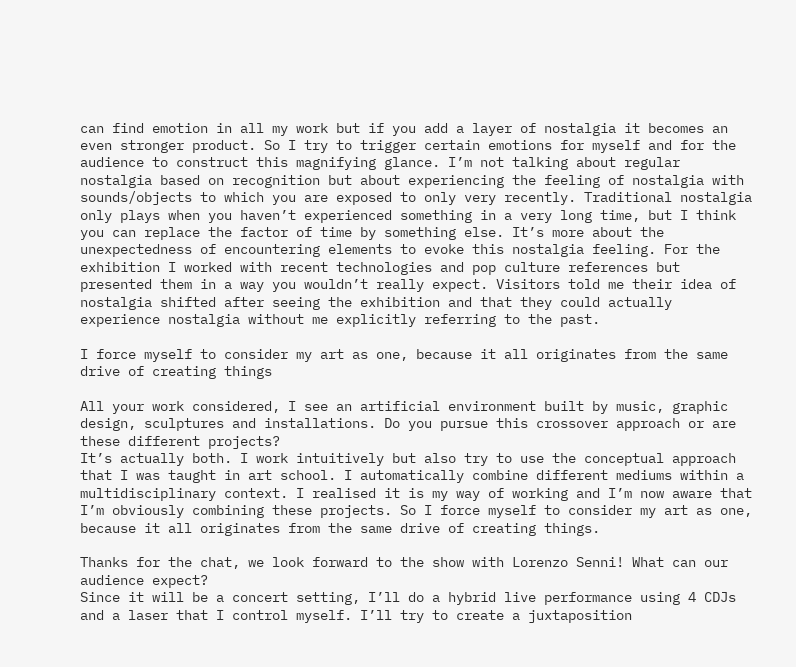can find emotion in all my work but if you add a layer of nostalgia it becomes an even stronger product. So I try to trigger certain emotions for myself and for the audience to construct this magnifying glance. I’m not talking about regular nostalgia based on recognition but about experiencing the feeling of nostalgia with sounds/objects to which you are exposed to only very recently. Traditional nostalgia only plays when you haven’t experienced something in a very long time, but I think you can replace the factor of time by something else. It’s more about the unexpectedness of encountering elements to evoke this nostalgia feeling. For the exhibition I worked with recent technologies and pop culture references but presented them in a way you wouldn’t really expect. Visitors told me their idea of nostalgia shifted after seeing the exhibition and that they could actually experience nostalgia without me explicitly referring to the past.

I force myself to consider my art as one, because it all originates from the same drive of creating things

All your work considered, I see an artificial environment built by music, graphic design, sculptures and installations. Do you pursue this crossover approach or are these different projects?
It’s actually both. I work intuitively but also try to use the conceptual approach that I was taught in art school. I automatically combine different mediums within a multidisciplinary context. I realised it is my way of working and I’m now aware that I’m obviously combining these projects. So I force myself to consider my art as one, because it all originates from the same drive of creating things.

Thanks for the chat, we look forward to the show with Lorenzo Senni! What can our audience expect?
Since it will be a concert setting, I’ll do a hybrid live performance using 4 CDJs and a laser that I control myself. I’ll try to create a juxtaposition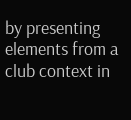by presenting elements from a club context in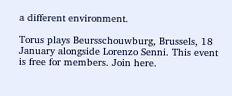a different environment.

Torus plays Beursschouwburg, Brussels, 18 January alongside Lorenzo Senni. This event is free for members. Join here.